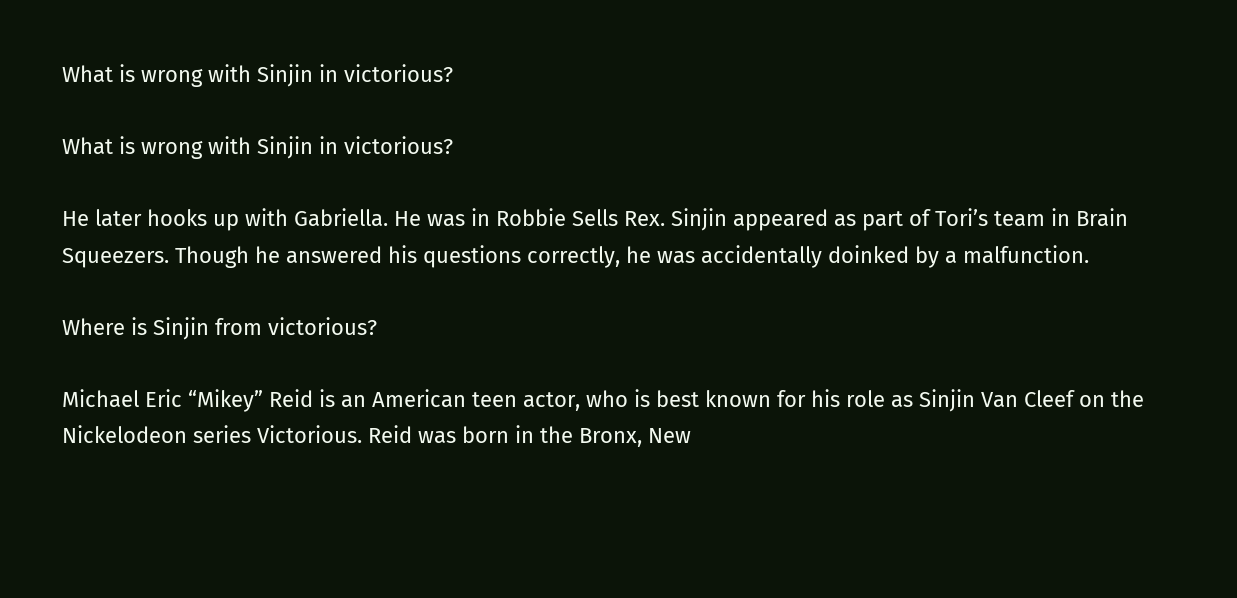What is wrong with Sinjin in victorious?

What is wrong with Sinjin in victorious?

He later hooks up with Gabriella. He was in Robbie Sells Rex. Sinjin appeared as part of Tori’s team in Brain Squeezers. Though he answered his questions correctly, he was accidentally doinked by a malfunction.

Where is Sinjin from victorious?

Michael Eric “Mikey” Reid is an American teen actor, who is best known for his role as Sinjin Van Cleef on the Nickelodeon series Victorious. Reid was born in the Bronx, New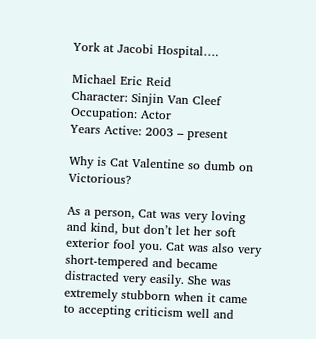York at Jacobi Hospital….

Michael Eric Reid
Character: Sinjin Van Cleef
Occupation: Actor
Years Active: 2003 – present

Why is Cat Valentine so dumb on Victorious?

As a person, Cat was very loving and kind, but don’t let her soft exterior fool you. Cat was also very short-tempered and became distracted very easily. She was extremely stubborn when it came to accepting criticism well and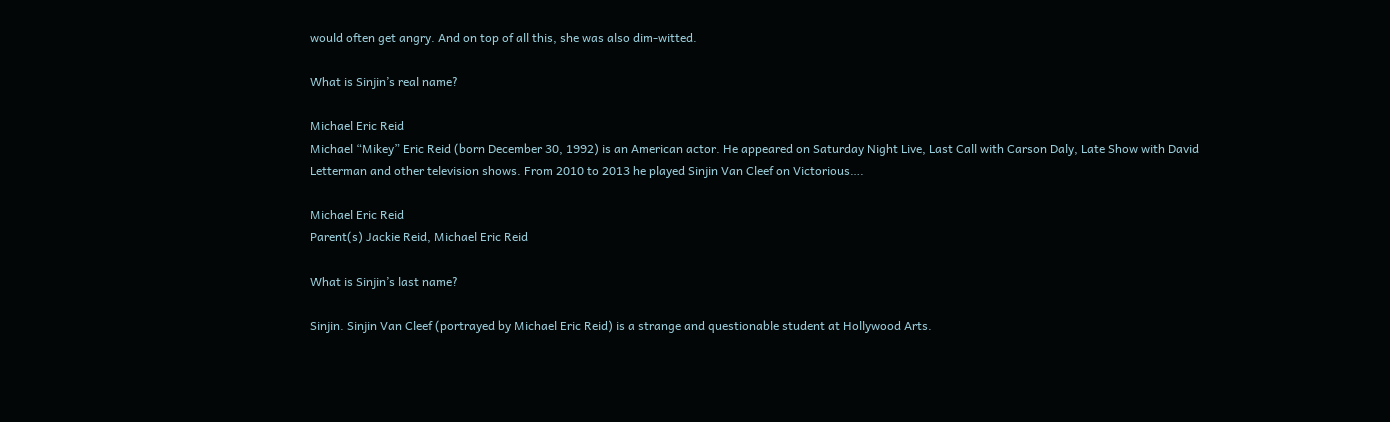would often get angry. And on top of all this, she was also dim-witted.

What is Sinjin’s real name?

Michael Eric Reid
Michael “Mikey” Eric Reid (born December 30, 1992) is an American actor. He appeared on Saturday Night Live, Last Call with Carson Daly, Late Show with David Letterman and other television shows. From 2010 to 2013 he played Sinjin Van Cleef on Victorious….

Michael Eric Reid
Parent(s) Jackie Reid, Michael Eric Reid

What is Sinjin’s last name?

Sinjin. Sinjin Van Cleef (portrayed by Michael Eric Reid) is a strange and questionable student at Hollywood Arts.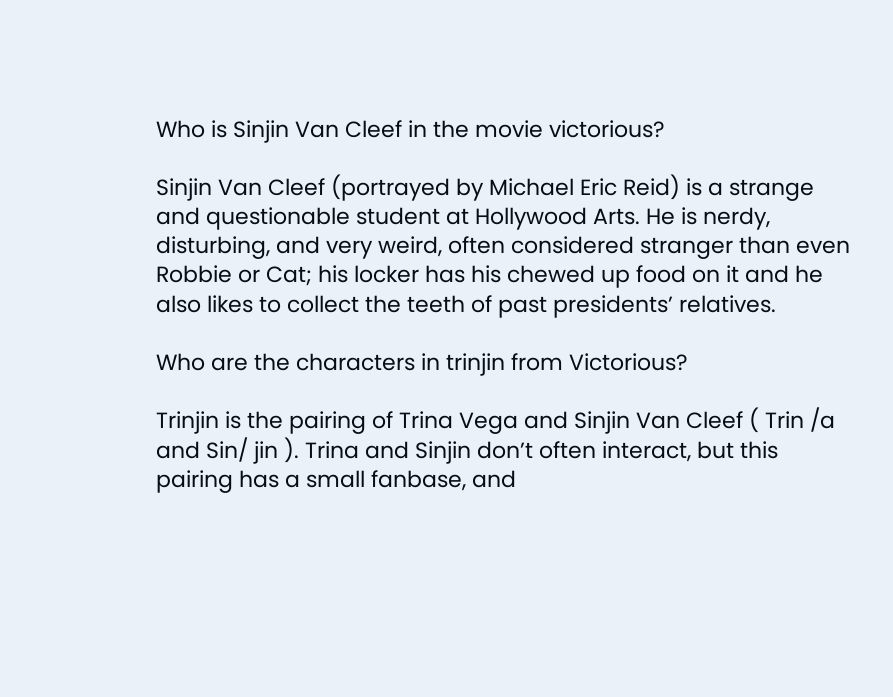Who is Sinjin Van Cleef in the movie victorious?

Sinjin Van Cleef (portrayed by Michael Eric Reid) is a strange and questionable student at Hollywood Arts. He is nerdy, disturbing, and very weird, often considered stranger than even Robbie or Cat; his locker has his chewed up food on it and he also likes to collect the teeth of past presidents’ relatives.

Who are the characters in trinjin from Victorious?

Trinjin is the pairing of Trina Vega and Sinjin Van Cleef ( Trin /a and Sin/ jin ). Trina and Sinjin don’t often interact, but this pairing has a small fanbase, and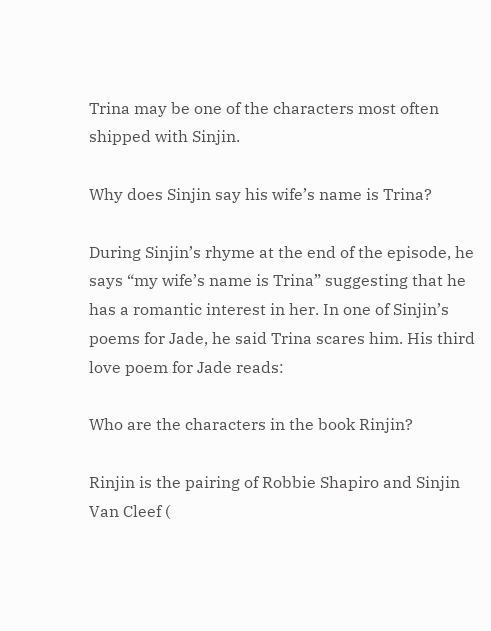Trina may be one of the characters most often shipped with Sinjin.

Why does Sinjin say his wife’s name is Trina?

During Sinjin’s rhyme at the end of the episode, he says “my wife’s name is Trina” suggesting that he has a romantic interest in her. In one of Sinjin’s poems for Jade, he said Trina scares him. His third love poem for Jade reads:

Who are the characters in the book Rinjin?

Rinjin is the pairing of Robbie Shapiro and Sinjin Van Cleef (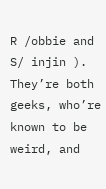R /obbie and S/ injin ). They’re both geeks, who’re known to be weird, and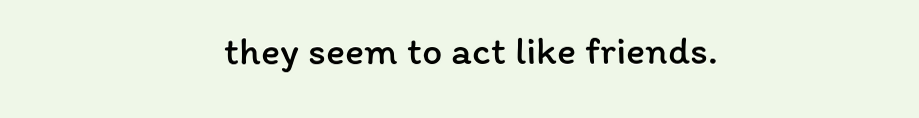they seem to act like friends.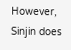However, Sinjin does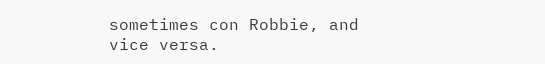sometimes con Robbie, and vice versa.